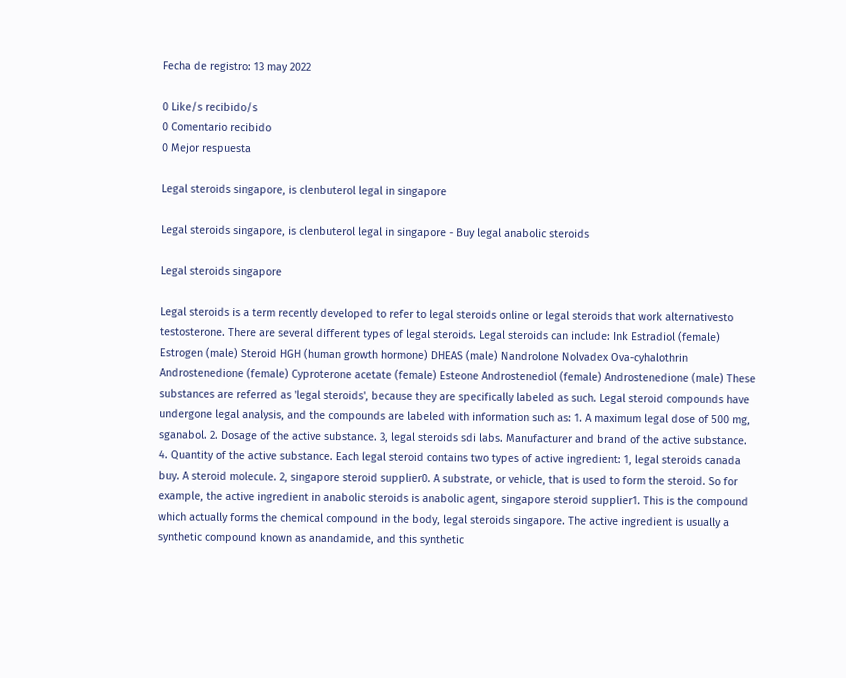Fecha de registro: 13 may 2022

0 Like/s recibido/s
0 Comentario recibido
0 Mejor respuesta

Legal steroids singapore, is clenbuterol legal in singapore

Legal steroids singapore, is clenbuterol legal in singapore - Buy legal anabolic steroids

Legal steroids singapore

Legal steroids is a term recently developed to refer to legal steroids online or legal steroids that work alternativesto testosterone. There are several different types of legal steroids. Legal steroids can include: Ink Estradiol (female) Estrogen (male) Steroid HGH (human growth hormone) DHEAS (male) Nandrolone Nolvadex Ova-cyhalothrin Androstenedione (female) Cyproterone acetate (female) Esteone Androstenediol (female) Androstenedione (male) These substances are referred as 'legal steroids', because they are specifically labeled as such. Legal steroid compounds have undergone legal analysis, and the compounds are labeled with information such as: 1. A maximum legal dose of 500 mg, sganabol. 2. Dosage of the active substance. 3, legal steroids sdi labs. Manufacturer and brand of the active substance. 4. Quantity of the active substance. Each legal steroid contains two types of active ingredient: 1, legal steroids canada buy. A steroid molecule. 2, singapore steroid supplier0. A substrate, or vehicle, that is used to form the steroid. So for example, the active ingredient in anabolic steroids is anabolic agent, singapore steroid supplier1. This is the compound which actually forms the chemical compound in the body, legal steroids singapore. The active ingredient is usually a synthetic compound known as anandamide, and this synthetic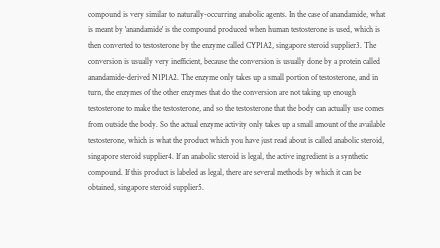compound is very similar to naturally-occurring anabolic agents. In the case of anandamide, what is meant by 'anandamide' is the compound produced when human testosterone is used, which is then converted to testosterone by the enzyme called CYP1A2, singapore steroid supplier3. The conversion is usually very inefficient, because the conversion is usually done by a protein called anandamide-derived N1P1A2. The enzyme only takes up a small portion of testosterone, and in turn, the enzymes of the other enzymes that do the conversion are not taking up enough testosterone to make the testosterone, and so the testosterone that the body can actually use comes from outside the body. So the actual enzyme activity only takes up a small amount of the available testosterone, which is what the product which you have just read about is called anabolic steroid, singapore steroid supplier4. If an anabolic steroid is legal, the active ingredient is a synthetic compound. If this product is labeled as legal, there are several methods by which it can be obtained, singapore steroid supplier5.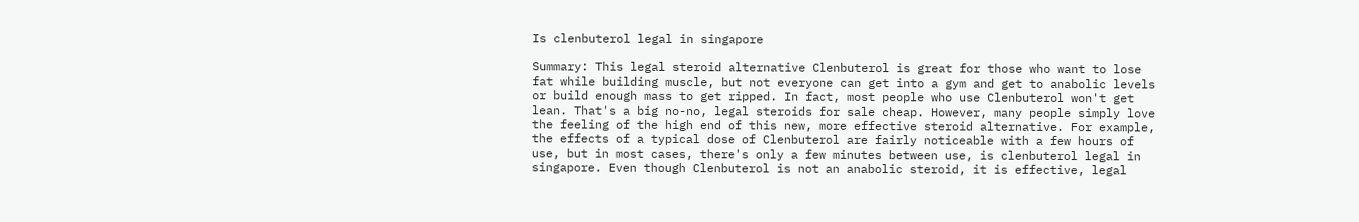Is clenbuterol legal in singapore

Summary: This legal steroid alternative Clenbuterol is great for those who want to lose fat while building muscle, but not everyone can get into a gym and get to anabolic levels or build enough mass to get ripped. In fact, most people who use Clenbuterol won't get lean. That's a big no-no, legal steroids for sale cheap. However, many people simply love the feeling of the high end of this new, more effective steroid alternative. For example, the effects of a typical dose of Clenbuterol are fairly noticeable with a few hours of use, but in most cases, there's only a few minutes between use, is clenbuterol legal in singapore. Even though Clenbuterol is not an anabolic steroid, it is effective, legal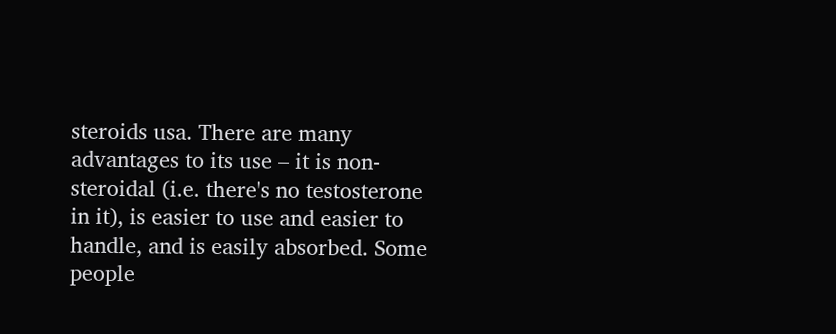steroids usa. There are many advantages to its use – it is non-steroidal (i.e. there's no testosterone in it), is easier to use and easier to handle, and is easily absorbed. Some people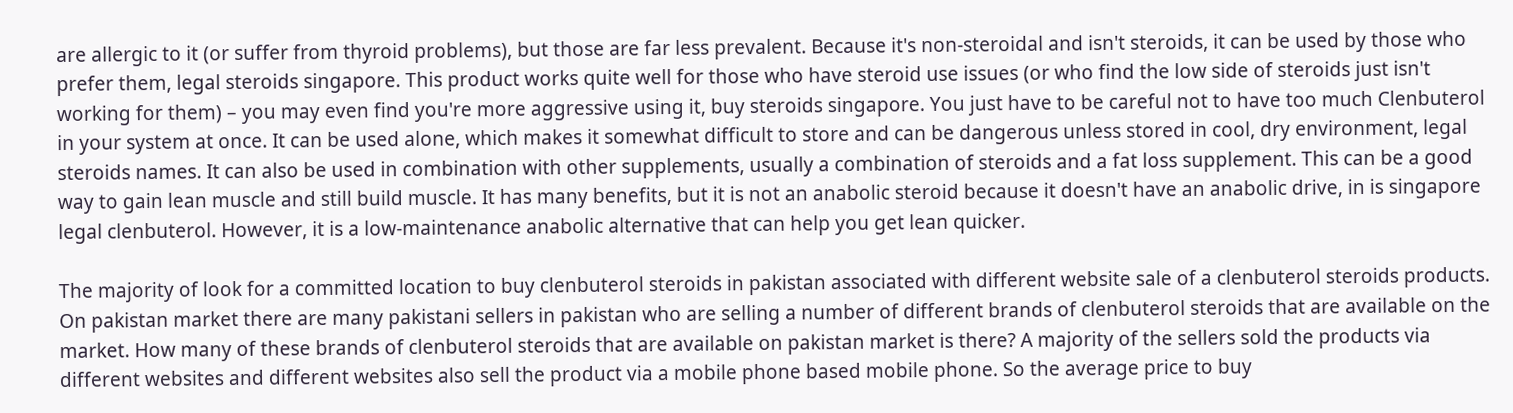are allergic to it (or suffer from thyroid problems), but those are far less prevalent. Because it's non-steroidal and isn't steroids, it can be used by those who prefer them, legal steroids singapore. This product works quite well for those who have steroid use issues (or who find the low side of steroids just isn't working for them) – you may even find you're more aggressive using it, buy steroids singapore. You just have to be careful not to have too much Clenbuterol in your system at once. It can be used alone, which makes it somewhat difficult to store and can be dangerous unless stored in cool, dry environment, legal steroids names. It can also be used in combination with other supplements, usually a combination of steroids and a fat loss supplement. This can be a good way to gain lean muscle and still build muscle. It has many benefits, but it is not an anabolic steroid because it doesn't have an anabolic drive, in is singapore legal clenbuterol. However, it is a low-maintenance anabolic alternative that can help you get lean quicker.

The majority of look for a committed location to buy clenbuterol steroids in pakistan associated with different website sale of a clenbuterol steroids products. On pakistan market there are many pakistani sellers in pakistan who are selling a number of different brands of clenbuterol steroids that are available on the market. How many of these brands of clenbuterol steroids that are available on pakistan market is there? A majority of the sellers sold the products via different websites and different websites also sell the product via a mobile phone based mobile phone. So the average price to buy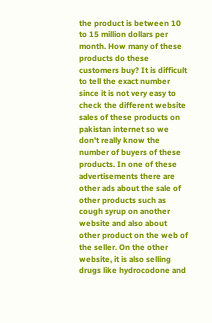the product is between 10 to 15 million dollars per month. How many of these products do these customers buy? It is difficult to tell the exact number since it is not very easy to check the different website sales of these products on pakistan internet so we don't really know the number of buyers of these products. In one of these advertisements there are other ads about the sale of other products such as cough syrup on another website and also about other product on the web of the seller. On the other website, it is also selling drugs like hydrocodone and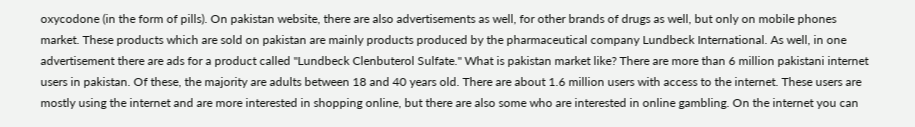oxycodone (in the form of pills). On pakistan website, there are also advertisements as well, for other brands of drugs as well, but only on mobile phones market. These products which are sold on pakistan are mainly products produced by the pharmaceutical company Lundbeck International. As well, in one advertisement there are ads for a product called "Lundbeck Clenbuterol Sulfate." What is pakistan market like? There are more than 6 million pakistani internet users in pakistan. Of these, the majority are adults between 18 and 40 years old. There are about 1.6 million users with access to the internet. These users are mostly using the internet and are more interested in shopping online, but there are also some who are interested in online gambling. On the internet you can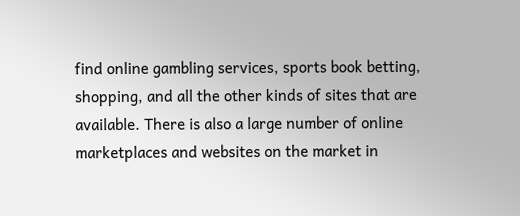find online gambling services, sports book betting, shopping, and all the other kinds of sites that are available. There is also a large number of online marketplaces and websites on the market in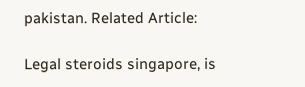pakistan. Related Article:

Legal steroids singapore, is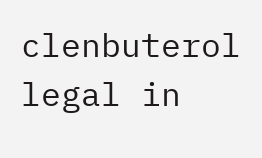clenbuterol legal in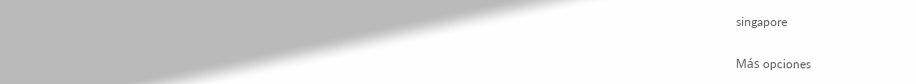singapore

Más opciones